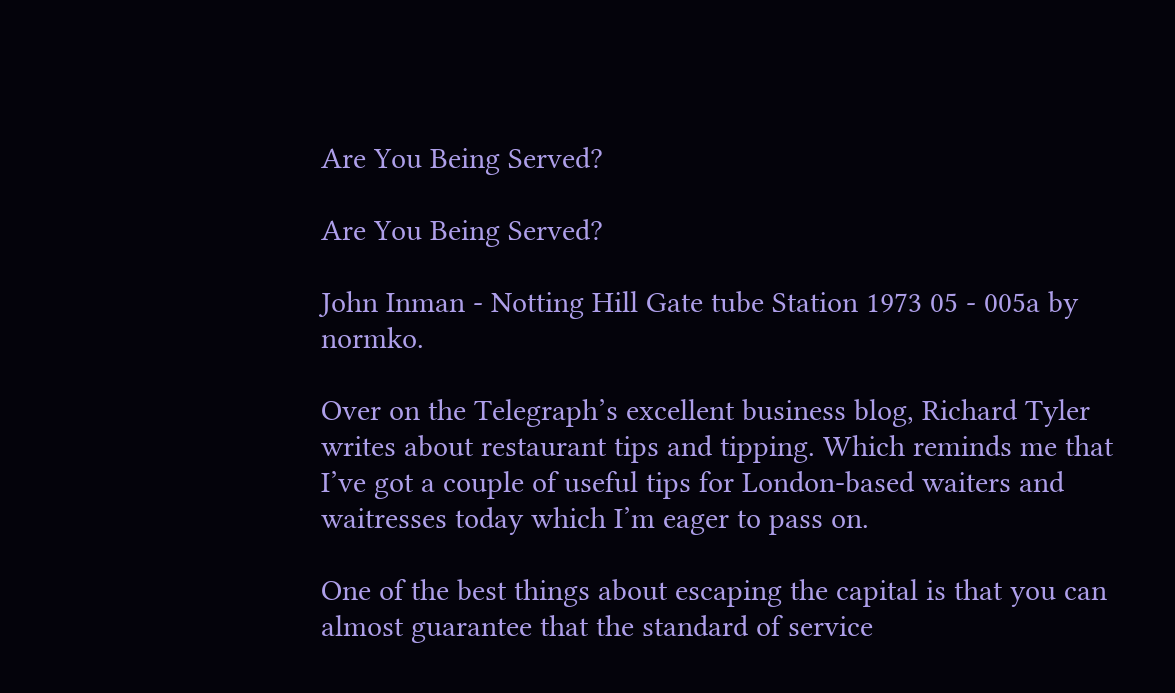Are You Being Served?

Are You Being Served?

John Inman - Notting Hill Gate tube Station 1973 05 - 005a by normko.

Over on the Telegraph’s excellent business blog, Richard Tyler writes about restaurant tips and tipping. Which reminds me that I’ve got a couple of useful tips for London-based waiters and waitresses today which I’m eager to pass on.

One of the best things about escaping the capital is that you can almost guarantee that the standard of service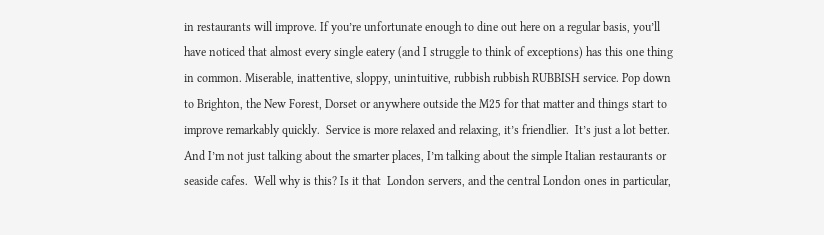in restaurants will improve. If you’re unfortunate enough to dine out here on a regular basis, you’ll have noticed that almost every single eatery (and I struggle to think of exceptions) has this one thing in common. Miserable, inattentive, sloppy, unintuitive, rubbish rubbish RUBBISH service. Pop down to Brighton, the New Forest, Dorset or anywhere outside the M25 for that matter and things start to improve remarkably quickly.  Service is more relaxed and relaxing, it’s friendlier.  It’s just a lot better.   And I’m not just talking about the smarter places, I’m talking about the simple Italian restaurants or seaside cafes.  Well why is this? Is it that  London servers, and the central London ones in particular,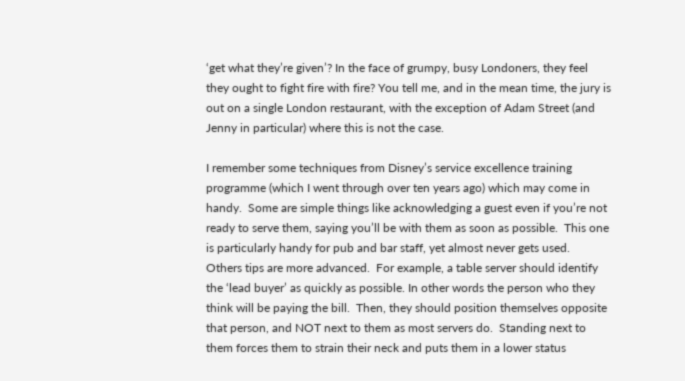‘get what they’re given’? In the face of grumpy, busy Londoners, they feel they ought to fight fire with fire? You tell me, and in the mean time, the jury is out on a single London restaurant, with the exception of Adam Street (and Jenny in particular) where this is not the case.

I remember some techniques from Disney’s service excellence training programme (which I went through over ten years ago) which may come in handy.  Some are simple things like acknowledging a guest even if you’re not ready to serve them, saying you’ll be with them as soon as possible.  This one is particularly handy for pub and bar staff, yet almost never gets used.  Others tips are more advanced.  For example, a table server should identify the ‘lead buyer’ as quickly as possible. In other words the person who they think will be paying the bill.  Then, they should position themselves opposite that person, and NOT next to them as most servers do.  Standing next to them forces them to strain their neck and puts them in a lower status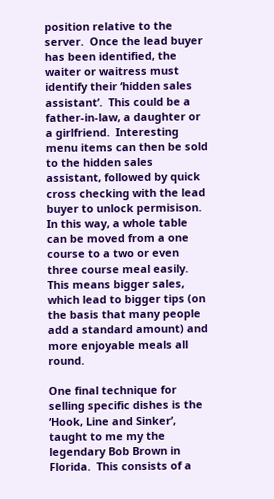position relative to the server.  Once the lead buyer has been identified, the waiter or waitress must identify their ‘hidden sales assistant’.  This could be a father-in-law, a daughter or a girlfriend.  Interesting menu items can then be sold to the hidden sales assistant, followed by quick cross checking with the lead buyer to unlock permisison.  In this way, a whole table can be moved from a one course to a two or even three course meal easily.  This means bigger sales, which lead to bigger tips (on the basis that many people add a standard amount) and more enjoyable meals all round.

One final technique for selling specific dishes is the ‘Hook, Line and Sinker’, taught to me my the legendary Bob Brown in Florida.  This consists of a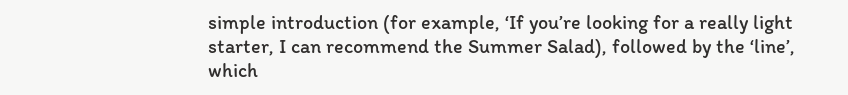simple introduction (for example, ‘If you’re looking for a really light starter, I can recommend the Summer Salad), followed by the ‘line’, which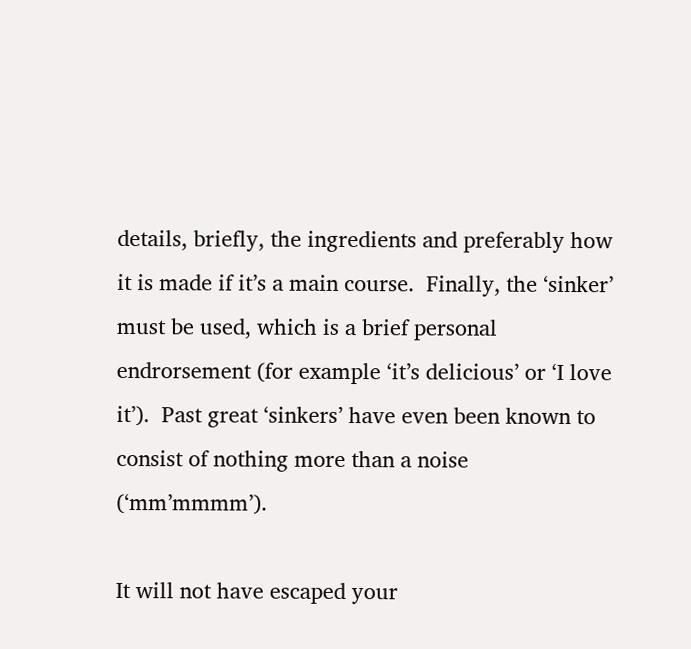details, briefly, the ingredients and preferably how it is made if it’s a main course.  Finally, the ‘sinker’ must be used, which is a brief personal endrorsement (for example ‘it’s delicious’ or ‘I love it’).  Past great ‘sinkers’ have even been known to consist of nothing more than a noise (‘mm’mmmm’).

It will not have escaped your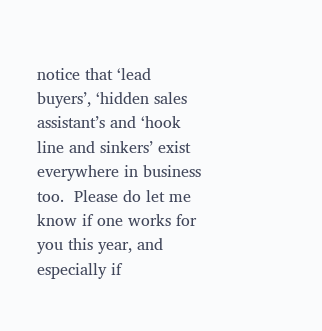notice that ‘lead buyers’, ‘hidden sales assistant’s and ‘hook line and sinkers’ exist everywhere in business too.  Please do let me know if one works for you this year, and especially if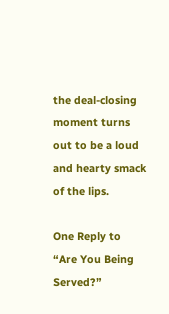the deal-closing moment turns out to be a loud and hearty smack of the lips.

One Reply to “Are You Being Served?”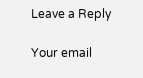Leave a Reply

Your email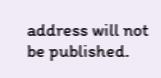address will not be published.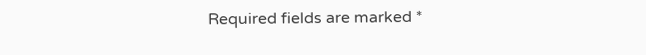Required fields are marked *